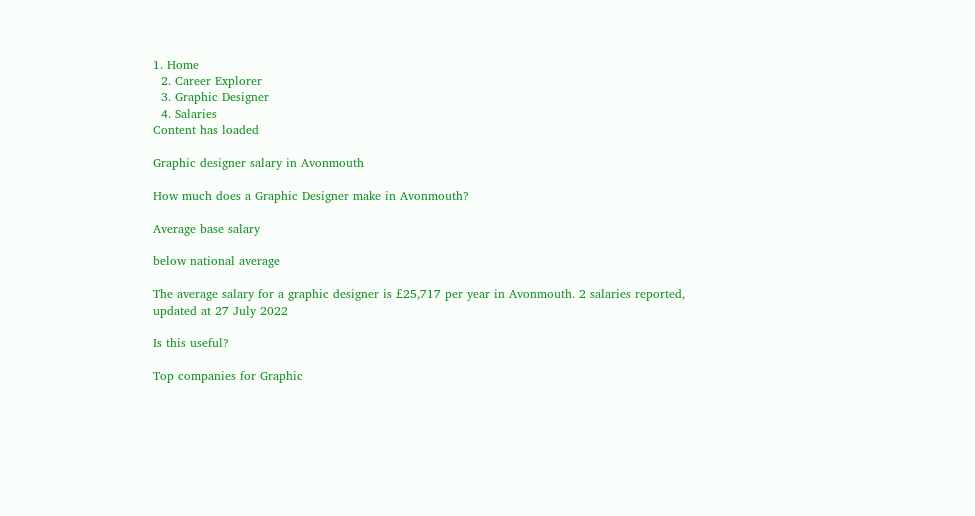1. Home
  2. Career Explorer
  3. Graphic Designer
  4. Salaries
Content has loaded

Graphic designer salary in Avonmouth

How much does a Graphic Designer make in Avonmouth?

Average base salary

below national average

The average salary for a graphic designer is £25,717 per year in Avonmouth. 2 salaries reported, updated at 27 July 2022

Is this useful?

Top companies for Graphic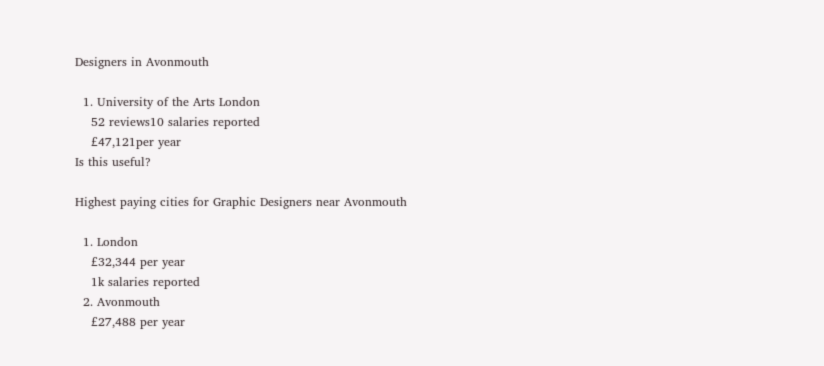Designers in Avonmouth

  1. University of the Arts London
    52 reviews10 salaries reported
    £47,121per year
Is this useful?

Highest paying cities for Graphic Designers near Avonmouth

  1. London
    £32,344 per year
    1k salaries reported
  2. Avonmouth
    £27,488 per year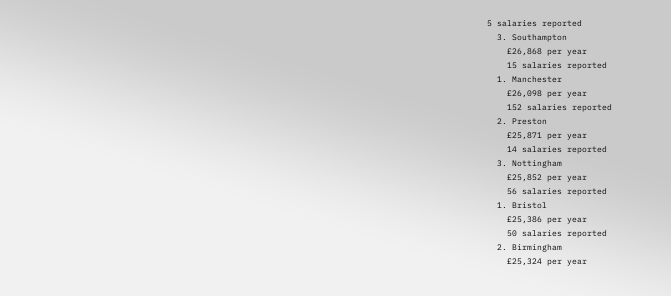5 salaries reported
  3. Southampton
    £26,868 per year
    15 salaries reported
  1. Manchester
    £26,098 per year
    152 salaries reported
  2. Preston
    £25,871 per year
    14 salaries reported
  3. Nottingham
    £25,852 per year
    56 salaries reported
  1. Bristol
    £25,386 per year
    50 salaries reported
  2. Birmingham
    £25,324 per year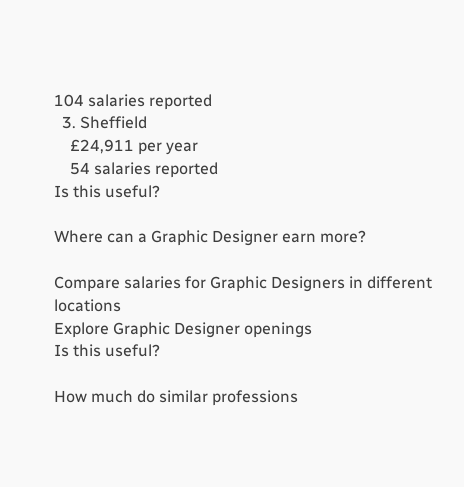104 salaries reported
  3. Sheffield
    £24,911 per year
    54 salaries reported
Is this useful?

Where can a Graphic Designer earn more?

Compare salaries for Graphic Designers in different locations
Explore Graphic Designer openings
Is this useful?

How much do similar professions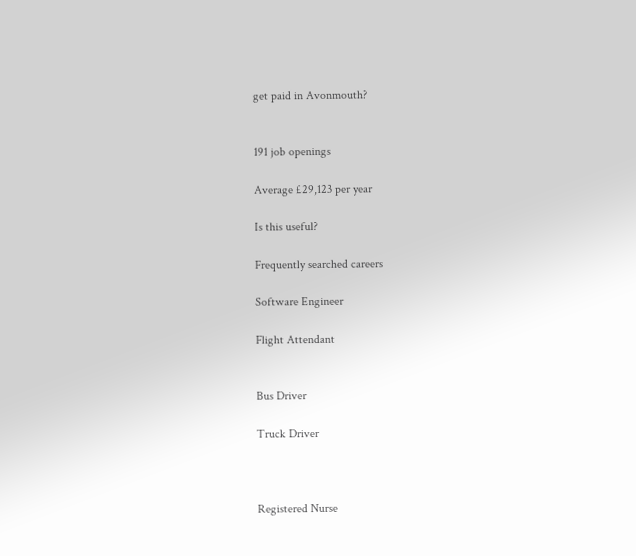get paid in Avonmouth?


191 job openings

Average £29,123 per year

Is this useful?

Frequently searched careers

Software Engineer

Flight Attendant


Bus Driver

Truck Driver



Registered Nurse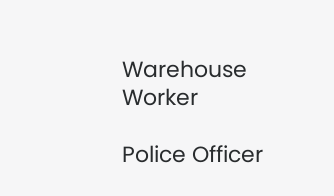Warehouse Worker

Police Officer